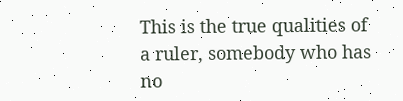This is the true qualities of a ruler, somebody who has no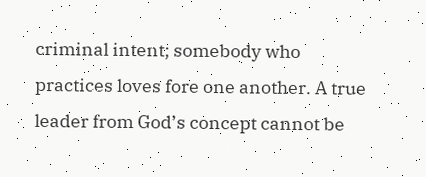criminal intent; somebody who practices loves fore one another. A true leader from God’s concept cannot be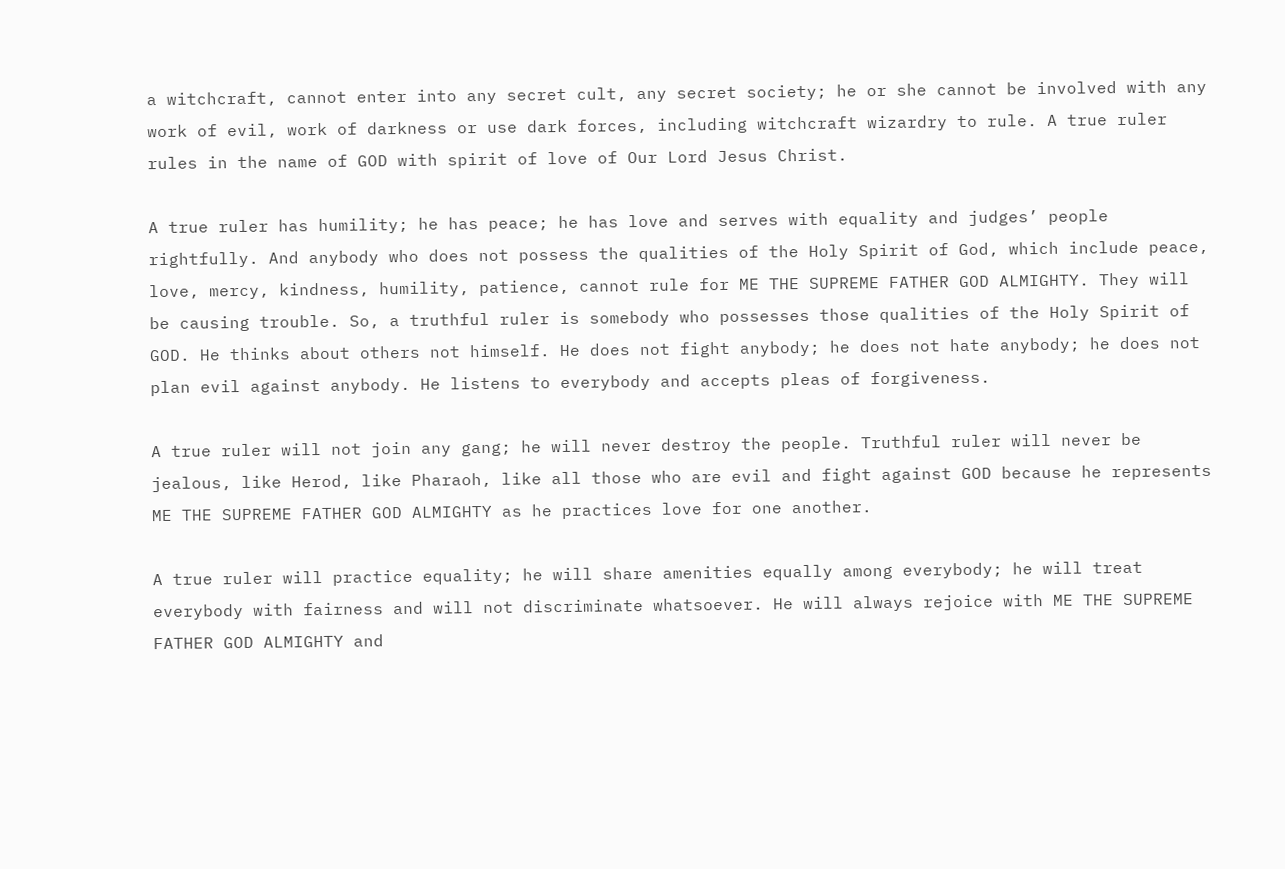a witchcraft, cannot enter into any secret cult, any secret society; he or she cannot be involved with any work of evil, work of darkness or use dark forces, including witchcraft wizardry to rule. A true ruler rules in the name of GOD with spirit of love of Our Lord Jesus Christ.

A true ruler has humility; he has peace; he has love and serves with equality and judges’ people rightfully. And anybody who does not possess the qualities of the Holy Spirit of God, which include peace, love, mercy, kindness, humility, patience, cannot rule for ME THE SUPREME FATHER GOD ALMIGHTY. They will be causing trouble. So, a truthful ruler is somebody who possesses those qualities of the Holy Spirit of GOD. He thinks about others not himself. He does not fight anybody; he does not hate anybody; he does not plan evil against anybody. He listens to everybody and accepts pleas of forgiveness.

A true ruler will not join any gang; he will never destroy the people. Truthful ruler will never be jealous, like Herod, like Pharaoh, like all those who are evil and fight against GOD because he represents ME THE SUPREME FATHER GOD ALMIGHTY as he practices love for one another.

A true ruler will practice equality; he will share amenities equally among everybody; he will treat everybody with fairness and will not discriminate whatsoever. He will always rejoice with ME THE SUPREME FATHER GOD ALMIGHTY and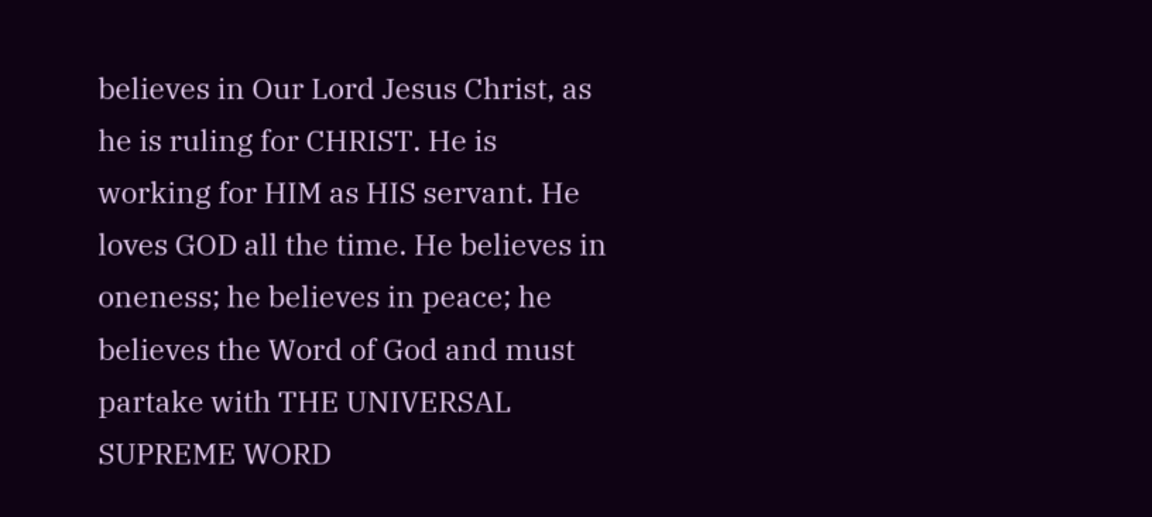believes in Our Lord Jesus Christ, as he is ruling for CHRIST. He is working for HIM as HIS servant. He loves GOD all the time. He believes in oneness; he believes in peace; he believes the Word of God and must partake with THE UNIVERSAL SUPREME WORD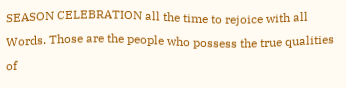SEASON CELEBRATION all the time to rejoice with all Words. Those are the people who possess the true qualities of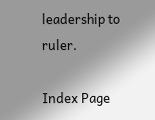leadership to ruler.

Index Page